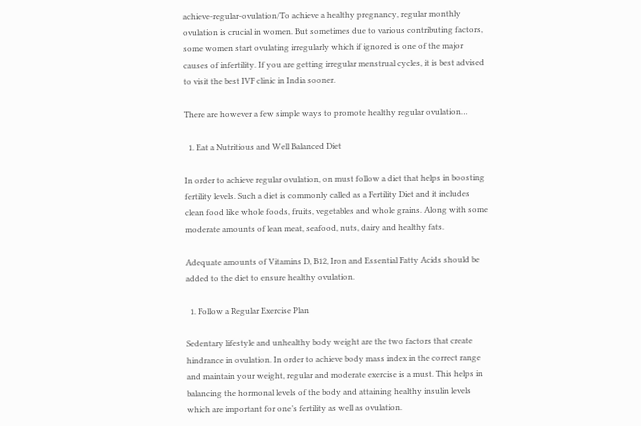achieve-regular-ovulation/To achieve a healthy pregnancy, regular monthly ovulation is crucial in women. But sometimes due to various contributing factors, some women start ovulating irregularly which if ignored is one of the major causes of infertility. If you are getting irregular menstrual cycles, it is best advised to visit the best IVF clinic in India sooner.

There are however a few simple ways to promote healthy regular ovulation…

  1. Eat a Nutritious and Well Balanced Diet

In order to achieve regular ovulation, on must follow a diet that helps in boosting fertility levels. Such a diet is commonly called as a Fertility Diet and it includes clean food like whole foods, fruits, vegetables and whole grains. Along with some moderate amounts of lean meat, seafood, nuts, dairy and healthy fats.

Adequate amounts of Vitamins D, B12, Iron and Essential Fatty Acids should be added to the diet to ensure healthy ovulation.

  1. Follow a Regular Exercise Plan

Sedentary lifestyle and unhealthy body weight are the two factors that create hindrance in ovulation. In order to achieve body mass index in the correct range and maintain your weight, regular and moderate exercise is a must. This helps in balancing the hormonal levels of the body and attaining healthy insulin levels which are important for one’s fertility as well as ovulation.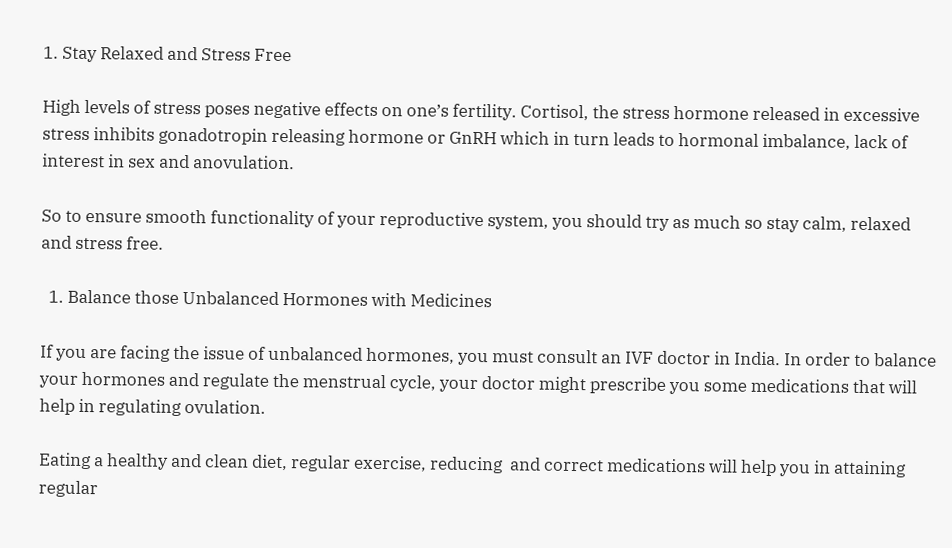1. Stay Relaxed and Stress Free

High levels of stress poses negative effects on one’s fertility. Cortisol, the stress hormone released in excessive stress inhibits gonadotropin releasing hormone or GnRH which in turn leads to hormonal imbalance, lack of interest in sex and anovulation.

So to ensure smooth functionality of your reproductive system, you should try as much so stay calm, relaxed and stress free.

  1. Balance those Unbalanced Hormones with Medicines

If you are facing the issue of unbalanced hormones, you must consult an IVF doctor in India. In order to balance your hormones and regulate the menstrual cycle, your doctor might prescribe you some medications that will help in regulating ovulation.

Eating a healthy and clean diet, regular exercise, reducing  and correct medications will help you in attaining regular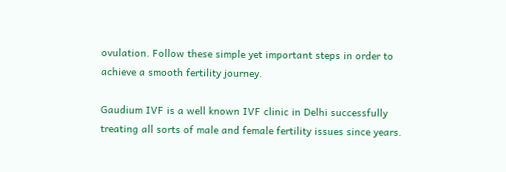ovulation. Follow these simple yet important steps in order to achieve a smooth fertility journey.

Gaudium IVF is a well known IVF clinic in Delhi successfully treating all sorts of male and female fertility issues since years.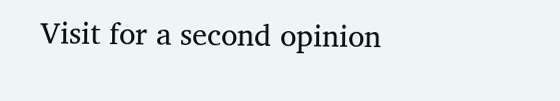Visit for a second opinion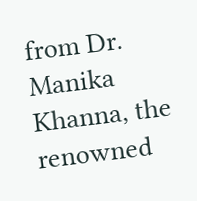from Dr. Manika Khanna, the renowned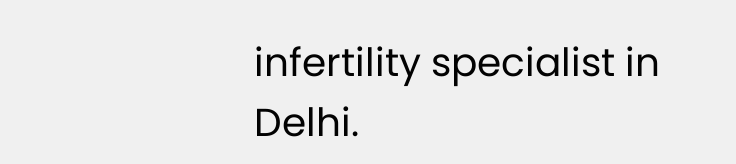infertility specialist in Delhi.